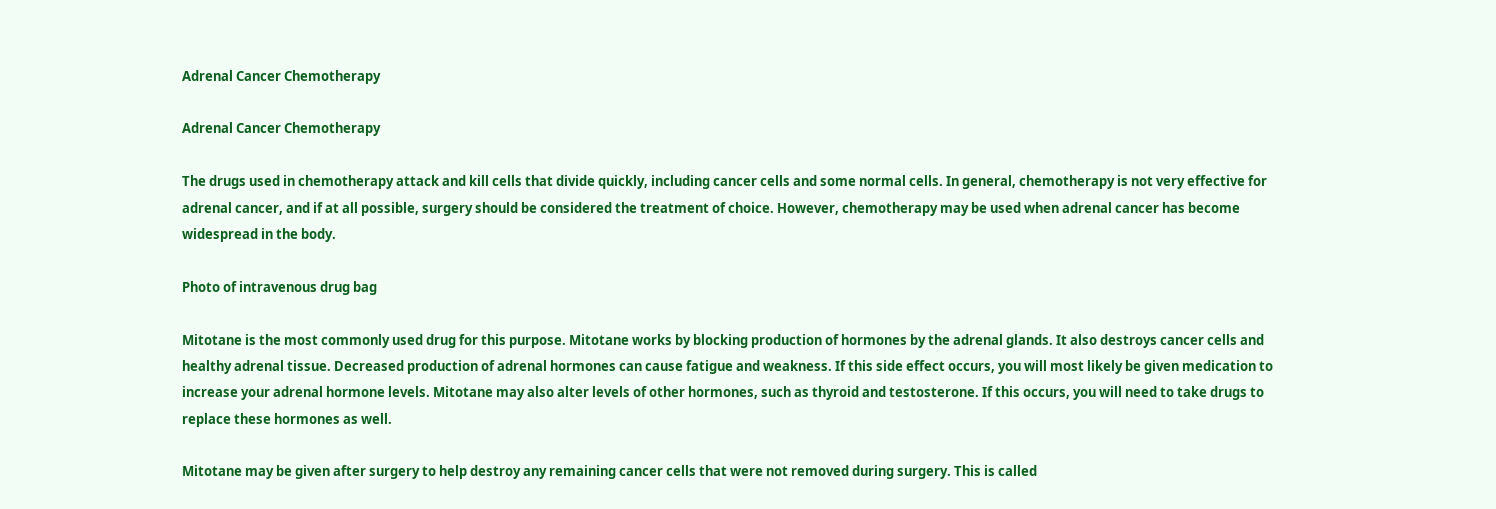Adrenal Cancer Chemotherapy

Adrenal Cancer Chemotherapy

The drugs used in chemotherapy attack and kill cells that divide quickly, including cancer cells and some normal cells. In general, chemotherapy is not very effective for adrenal cancer, and if at all possible, surgery should be considered the treatment of choice. However, chemotherapy may be used when adrenal cancer has become widespread in the body.

Photo of intravenous drug bag

Mitotane is the most commonly used drug for this purpose. Mitotane works by blocking production of hormones by the adrenal glands. It also destroys cancer cells and healthy adrenal tissue. Decreased production of adrenal hormones can cause fatigue and weakness. If this side effect occurs, you will most likely be given medication to increase your adrenal hormone levels. Mitotane may also alter levels of other hormones, such as thyroid and testosterone. If this occurs, you will need to take drugs to replace these hormones as well.

Mitotane may be given after surgery to help destroy any remaining cancer cells that were not removed during surgery. This is called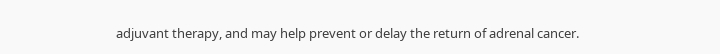adjuvant therapy, and may help prevent or delay the return of adrenal cancer.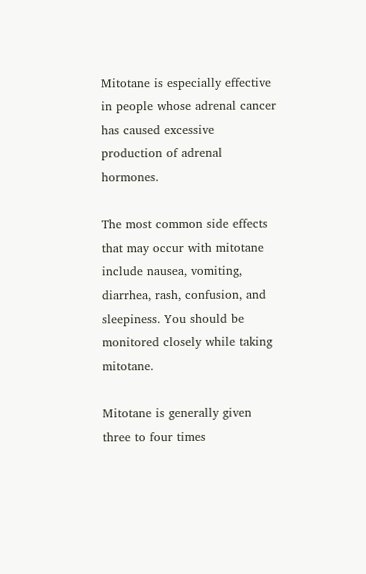Mitotane is especially effective in people whose adrenal cancer has caused excessive production of adrenal hormones.

The most common side effects that may occur with mitotane include nausea, vomiting, diarrhea, rash, confusion, and sleepiness. You should be monitored closely while taking mitotane.

Mitotane is generally given three to four times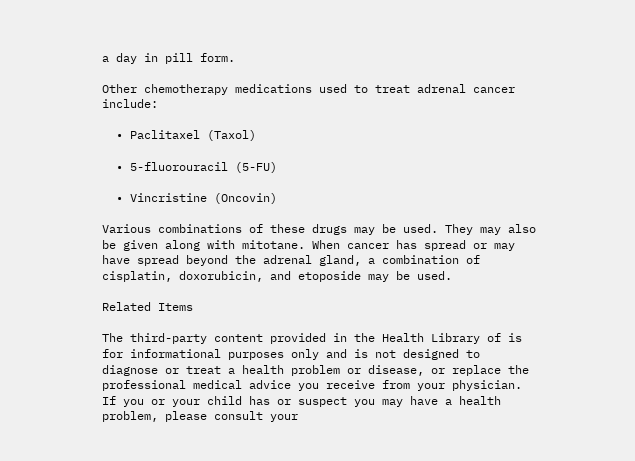a day in pill form.

Other chemotherapy medications used to treat adrenal cancer include:

  • Paclitaxel (Taxol)

  • 5-fluorouracil (5-FU)

  • Vincristine (Oncovin)

Various combinations of these drugs may be used. They may also be given along with mitotane. When cancer has spread or may have spread beyond the adrenal gland, a combination of cisplatin, doxorubicin, and etoposide may be used.

Related Items

The third-party content provided in the Health Library of is for informational purposes only and is not designed to diagnose or treat a health problem or disease, or replace the professional medical advice you receive from your physician. If you or your child has or suspect you may have a health problem, please consult your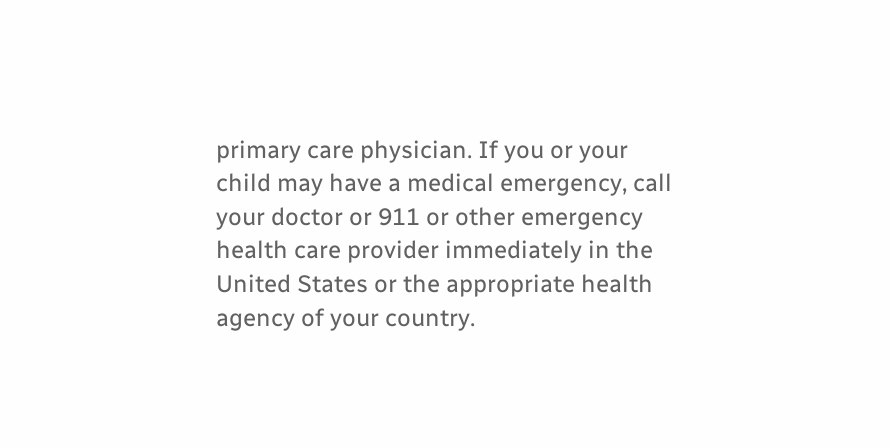primary care physician. If you or your child may have a medical emergency, call your doctor or 911 or other emergency health care provider immediately in the United States or the appropriate health agency of your country.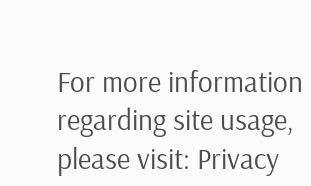For more information regarding site usage, please visit: Privacy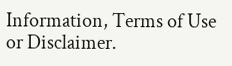Information, Terms of Use or Disclaimer.